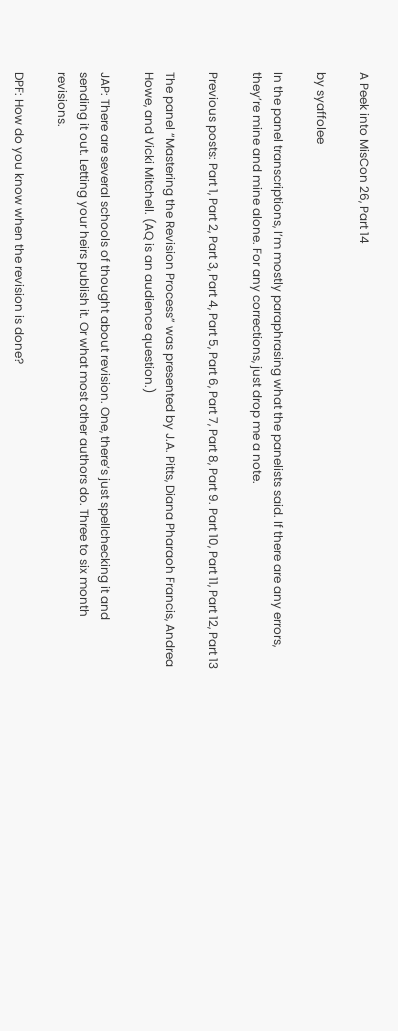A Peek into MisCon 26, Part 14

by syaffolee

In the panel transcriptions, I’m mostly paraphrasing what the panelists said. If there are any errors, they’re mine and mine alone. For any corrections, just drop me a note.

Previous posts: Part 1, Part 2, Part 3, Part 4, Part 5, Part 6, Part 7, Part 8, Part 9. Part 10, Part 11, Part 12, Part 13

The panel “Mastering the Revision Process” was presented by J.A. Pitts, Diana Pharaoh Francis, Andrea Howe, and Vicki Mitchell. (AQ is an audience question.)

JAP: There are several schools of thought about revision. One, there’s just spellchecking it and sending it out. Letting your heirs publish it. Or what most other authors do. Three to six month revisions.

DPF: How do you know when the revision is done?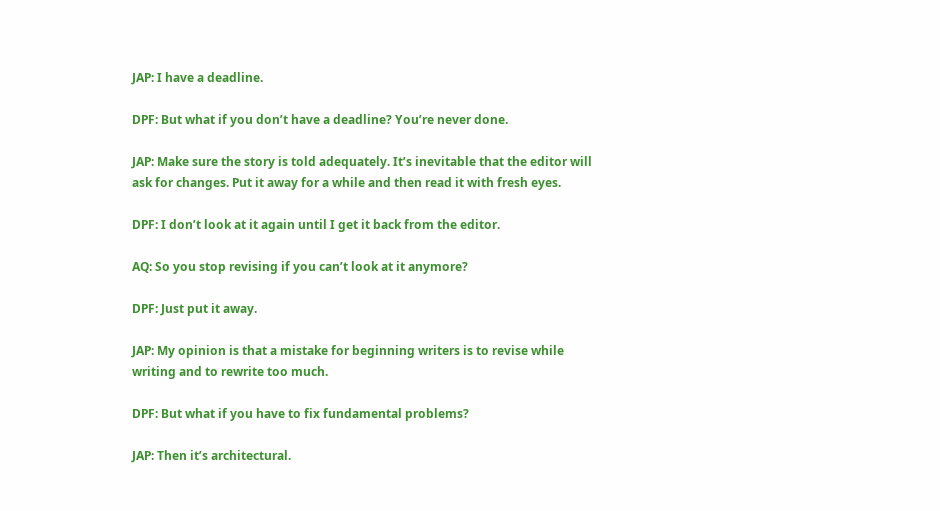JAP: I have a deadline.

DPF: But what if you don’t have a deadline? You’re never done.

JAP: Make sure the story is told adequately. It’s inevitable that the editor will ask for changes. Put it away for a while and then read it with fresh eyes.

DPF: I don’t look at it again until I get it back from the editor.

AQ: So you stop revising if you can’t look at it anymore?

DPF: Just put it away.

JAP: My opinion is that a mistake for beginning writers is to revise while writing and to rewrite too much.

DPF: But what if you have to fix fundamental problems?

JAP: Then it’s architectural.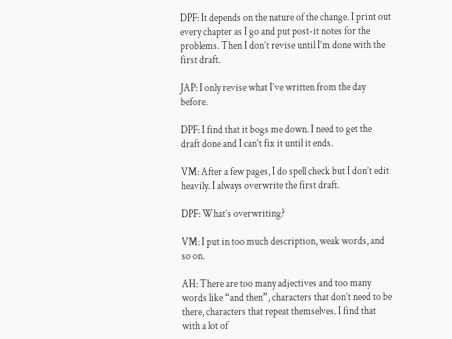DPF: It depends on the nature of the change. I print out every chapter as I go and put post-it notes for the problems. Then I don’t revise until I’m done with the first draft.

JAP: I only revise what I’ve written from the day before.

DPF: I find that it bogs me down. I need to get the draft done and I can’t fix it until it ends.

VM: After a few pages, I do spell check but I don’t edit heavily. I always overwrite the first draft.

DPF: What’s overwriting?

VM: I put in too much description, weak words, and so on.

AH: There are too many adjectives and too many words like “and then”, characters that don’t need to be there, characters that repeat themselves. I find that with a lot of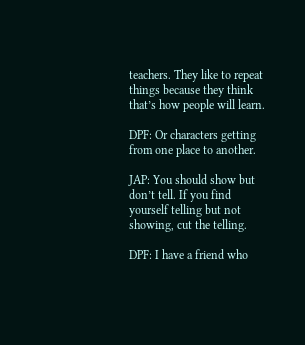teachers. They like to repeat things because they think that’s how people will learn.

DPF: Or characters getting from one place to another.

JAP: You should show but don’t tell. If you find yourself telling but not showing, cut the telling.

DPF: I have a friend who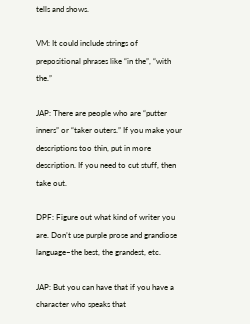tells and shows.

VM: It could include strings of prepositional phrases like “in the”, “with the.”

JAP: There are people who are “putter inners” or “taker outers.” If you make your descriptions too thin, put in more description. If you need to cut stuff, then take out.

DPF: Figure out what kind of writer you are. Don’t use purple prose and grandiose language–the best, the grandest, etc.

JAP: But you can have that if you have a character who speaks that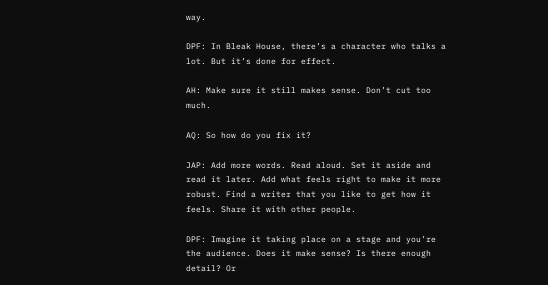way.

DPF: In Bleak House, there’s a character who talks a lot. But it’s done for effect.

AH: Make sure it still makes sense. Don’t cut too much.

AQ: So how do you fix it?

JAP: Add more words. Read aloud. Set it aside and read it later. Add what feels right to make it more robust. Find a writer that you like to get how it feels. Share it with other people.

DPF: Imagine it taking place on a stage and you’re the audience. Does it make sense? Is there enough detail? Or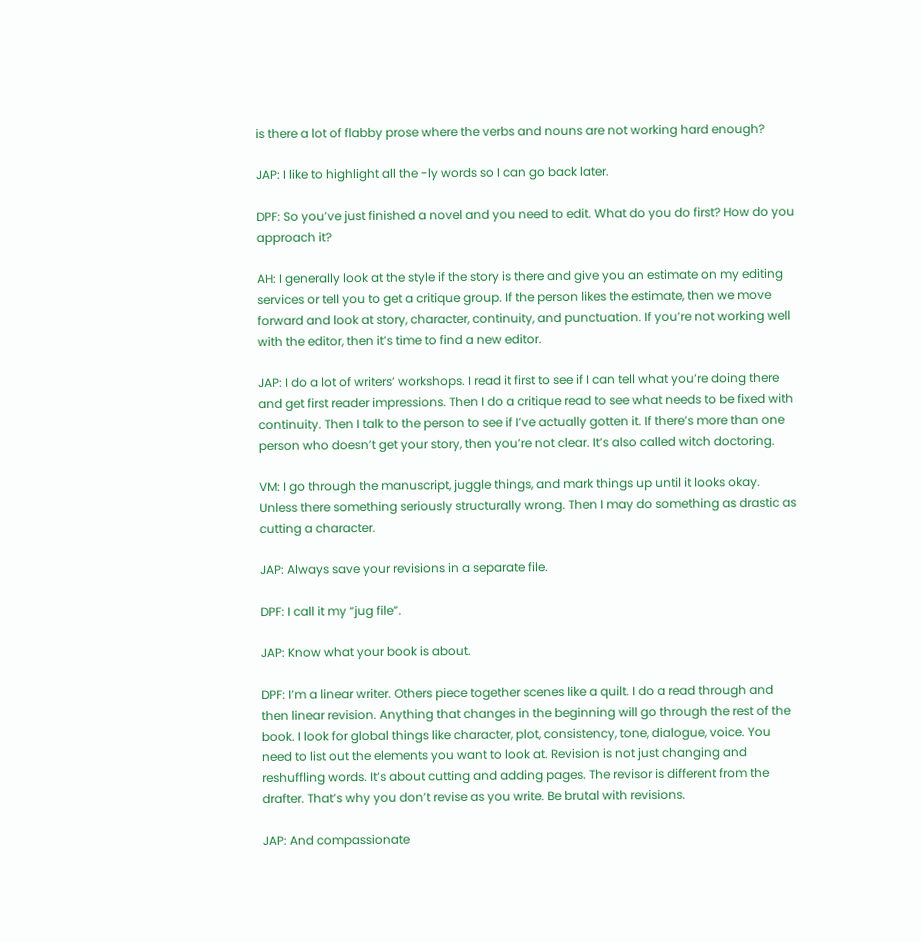is there a lot of flabby prose where the verbs and nouns are not working hard enough?

JAP: I like to highlight all the -ly words so I can go back later.

DPF: So you’ve just finished a novel and you need to edit. What do you do first? How do you approach it?

AH: I generally look at the style if the story is there and give you an estimate on my editing services or tell you to get a critique group. If the person likes the estimate, then we move forward and look at story, character, continuity, and punctuation. If you’re not working well with the editor, then it’s time to find a new editor.

JAP: I do a lot of writers’ workshops. I read it first to see if I can tell what you’re doing there and get first reader impressions. Then I do a critique read to see what needs to be fixed with continuity. Then I talk to the person to see if I’ve actually gotten it. If there’s more than one person who doesn’t get your story, then you’re not clear. It’s also called witch doctoring.

VM: I go through the manuscript, juggle things, and mark things up until it looks okay. Unless there something seriously structurally wrong. Then I may do something as drastic as cutting a character.

JAP: Always save your revisions in a separate file.

DPF: I call it my “jug file”.

JAP: Know what your book is about.

DPF: I’m a linear writer. Others piece together scenes like a quilt. I do a read through and then linear revision. Anything that changes in the beginning will go through the rest of the book. I look for global things like character, plot, consistency, tone, dialogue, voice. You need to list out the elements you want to look at. Revision is not just changing and reshuffling words. It’s about cutting and adding pages. The revisor is different from the drafter. That’s why you don’t revise as you write. Be brutal with revisions.

JAP: And compassionate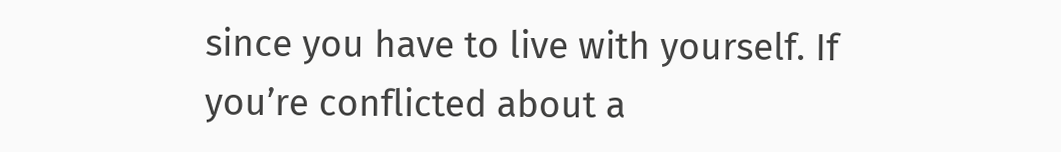since you have to live with yourself. If you’re conflicted about a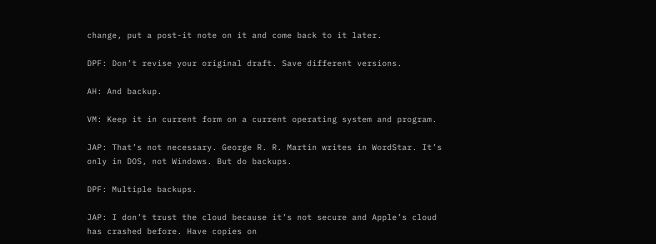change, put a post-it note on it and come back to it later.

DPF: Don’t revise your original draft. Save different versions.

AH: And backup.

VM: Keep it in current form on a current operating system and program.

JAP: That’s not necessary. George R. R. Martin writes in WordStar. It’s only in DOS, not Windows. But do backups.

DPF: Multiple backups.

JAP: I don’t trust the cloud because it’s not secure and Apple’s cloud has crashed before. Have copies on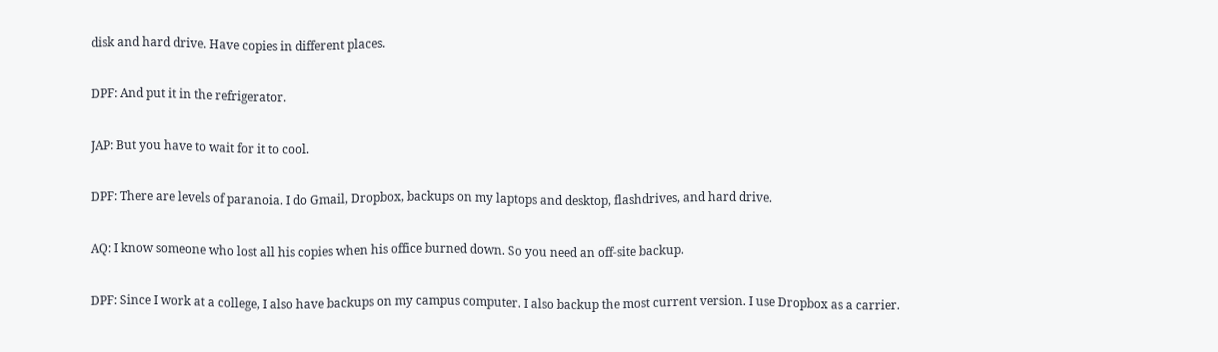disk and hard drive. Have copies in different places.

DPF: And put it in the refrigerator.

JAP: But you have to wait for it to cool.

DPF: There are levels of paranoia. I do Gmail, Dropbox, backups on my laptops and desktop, flashdrives, and hard drive.

AQ: I know someone who lost all his copies when his office burned down. So you need an off-site backup.

DPF: Since I work at a college, I also have backups on my campus computer. I also backup the most current version. I use Dropbox as a carrier.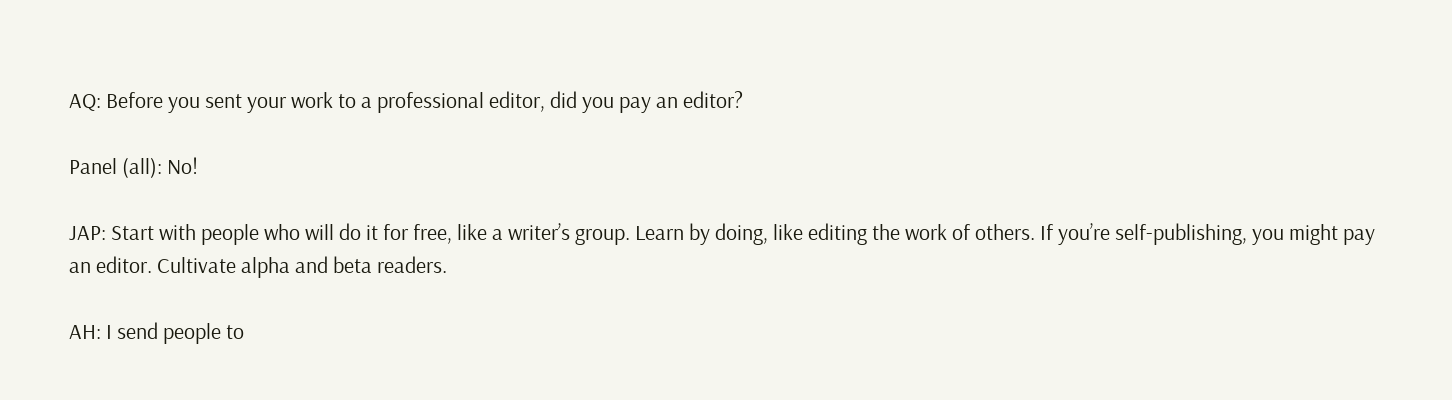AQ: Before you sent your work to a professional editor, did you pay an editor?

Panel (all): No!

JAP: Start with people who will do it for free, like a writer’s group. Learn by doing, like editing the work of others. If you’re self-publishing, you might pay an editor. Cultivate alpha and beta readers.

AH: I send people to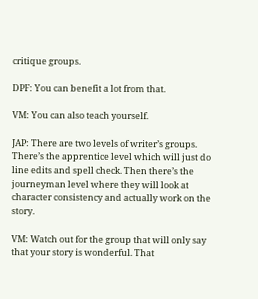critique groups.

DPF: You can benefit a lot from that.

VM: You can also teach yourself.

JAP: There are two levels of writer’s groups. There’s the apprentice level which will just do line edits and spell check. Then there’s the journeyman level where they will look at character consistency and actually work on the story.

VM: Watch out for the group that will only say that your story is wonderful. That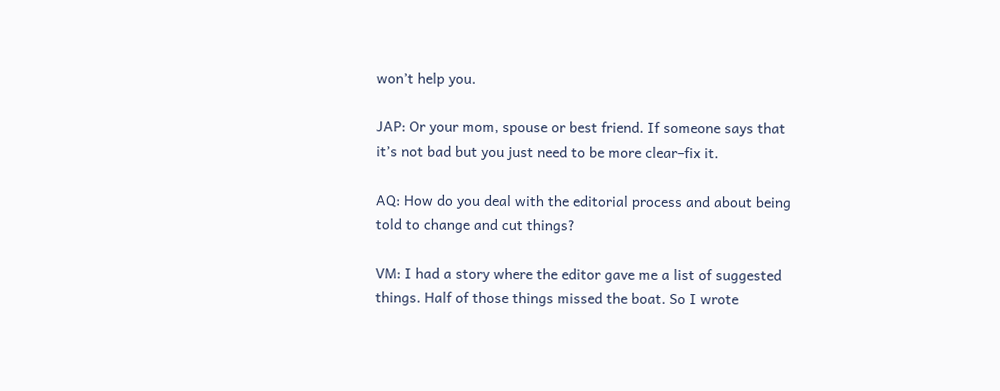won’t help you.

JAP: Or your mom, spouse or best friend. If someone says that it’s not bad but you just need to be more clear–fix it.

AQ: How do you deal with the editorial process and about being told to change and cut things?

VM: I had a story where the editor gave me a list of suggested things. Half of those things missed the boat. So I wrote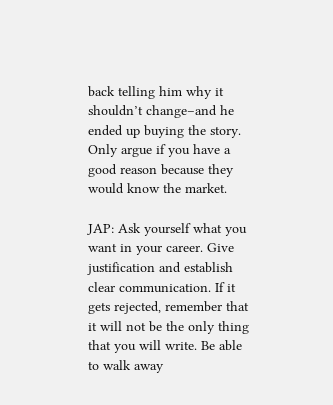back telling him why it shouldn’t change–and he ended up buying the story. Only argue if you have a good reason because they would know the market.

JAP: Ask yourself what you want in your career. Give justification and establish clear communication. If it gets rejected, remember that it will not be the only thing that you will write. Be able to walk away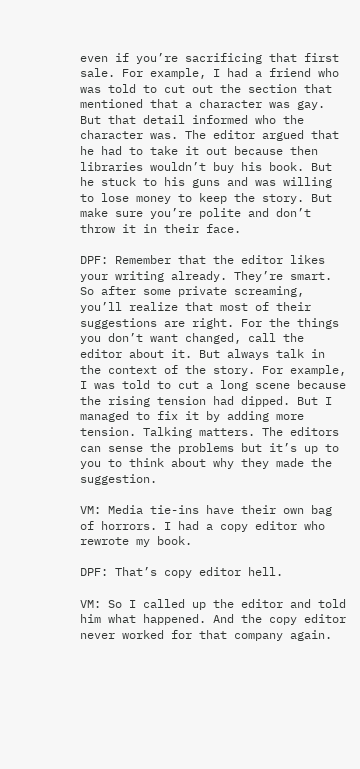even if you’re sacrificing that first sale. For example, I had a friend who was told to cut out the section that mentioned that a character was gay. But that detail informed who the character was. The editor argued that he had to take it out because then libraries wouldn’t buy his book. But he stuck to his guns and was willing to lose money to keep the story. But make sure you’re polite and don’t throw it in their face.

DPF: Remember that the editor likes your writing already. They’re smart. So after some private screaming, you’ll realize that most of their suggestions are right. For the things you don’t want changed, call the editor about it. But always talk in the context of the story. For example, I was told to cut a long scene because the rising tension had dipped. But I managed to fix it by adding more tension. Talking matters. The editors can sense the problems but it’s up to you to think about why they made the suggestion.

VM: Media tie-ins have their own bag of horrors. I had a copy editor who rewrote my book.

DPF: That’s copy editor hell.

VM: So I called up the editor and told him what happened. And the copy editor never worked for that company again.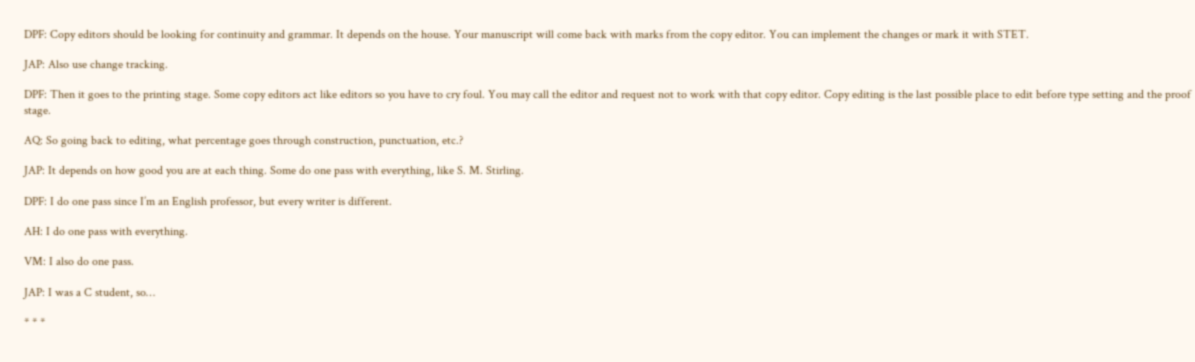DPF: Copy editors should be looking for continuity and grammar. It depends on the house. Your manuscript will come back with marks from the copy editor. You can implement the changes or mark it with STET.

JAP: Also use change tracking.

DPF: Then it goes to the printing stage. Some copy editors act like editors so you have to cry foul. You may call the editor and request not to work with that copy editor. Copy editing is the last possible place to edit before type setting and the proof stage.

AQ: So going back to editing, what percentage goes through construction, punctuation, etc.?

JAP: It depends on how good you are at each thing. Some do one pass with everything, like S. M. Stirling.

DPF: I do one pass since I’m an English professor, but every writer is different.

AH: I do one pass with everything.

VM: I also do one pass.

JAP: I was a C student, so…

* * *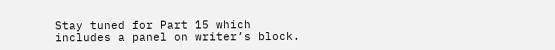Stay tuned for Part 15 which includes a panel on writer’s block.